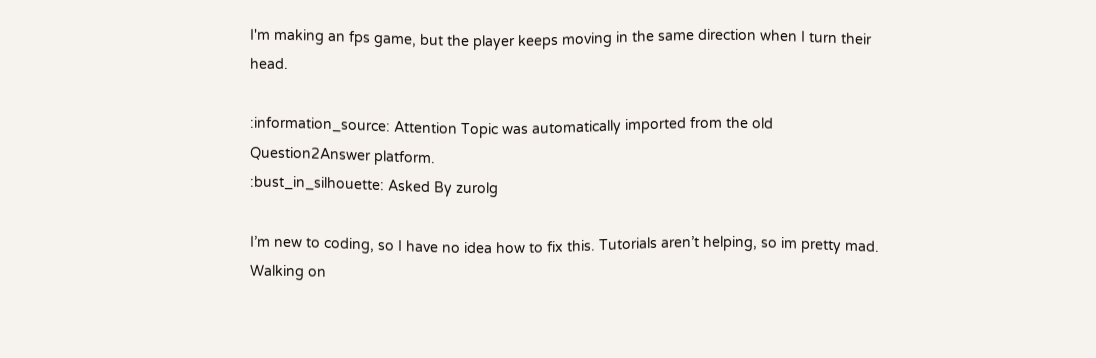I'm making an fps game, but the player keeps moving in the same direction when I turn their head.

:information_source: Attention Topic was automatically imported from the old Question2Answer platform.
:bust_in_silhouette: Asked By zurolg

I’m new to coding, so I have no idea how to fix this. Tutorials aren’t helping, so im pretty mad. Walking on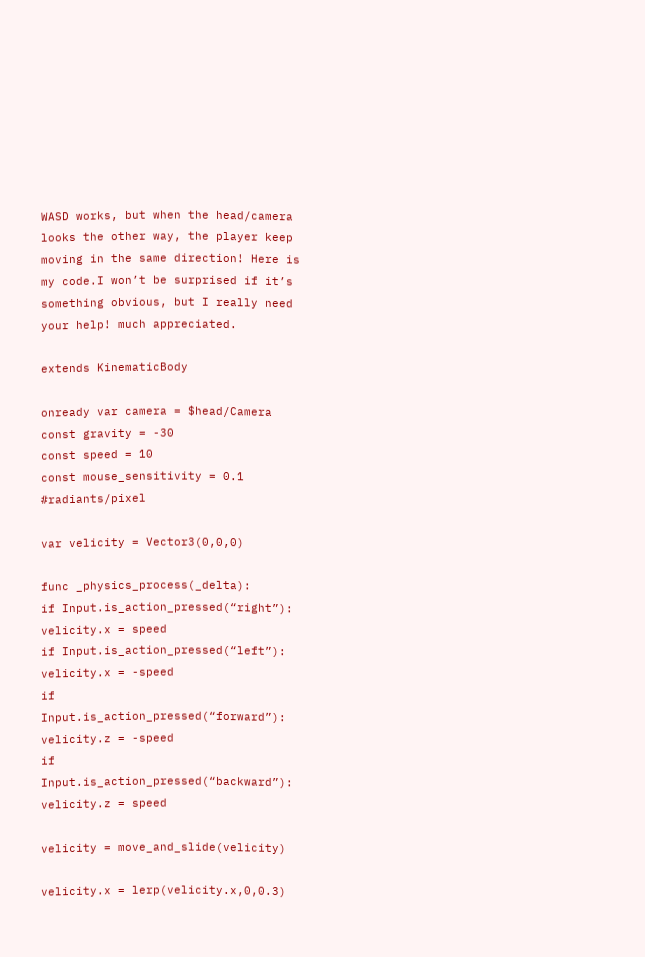WASD works, but when the head/camera looks the other way, the player keep moving in the same direction! Here is my code.I won’t be surprised if it’s something obvious, but I really need your help! much appreciated.

extends KinematicBody

onready var camera = $head/Camera
const gravity = -30
const speed = 10
const mouse_sensitivity = 0.1 #radiants/pixel

var velicity = Vector3(0,0,0)

func _physics_process(_delta):
if Input.is_action_pressed(“right”):
velicity.x = speed
if Input.is_action_pressed(“left”):
velicity.x = -speed
if Input.is_action_pressed(“forward”):
velicity.z = -speed
if Input.is_action_pressed(“backward”):
velicity.z = speed

velicity = move_and_slide(velicity)

velicity.x = lerp(velicity.x,0,0.3)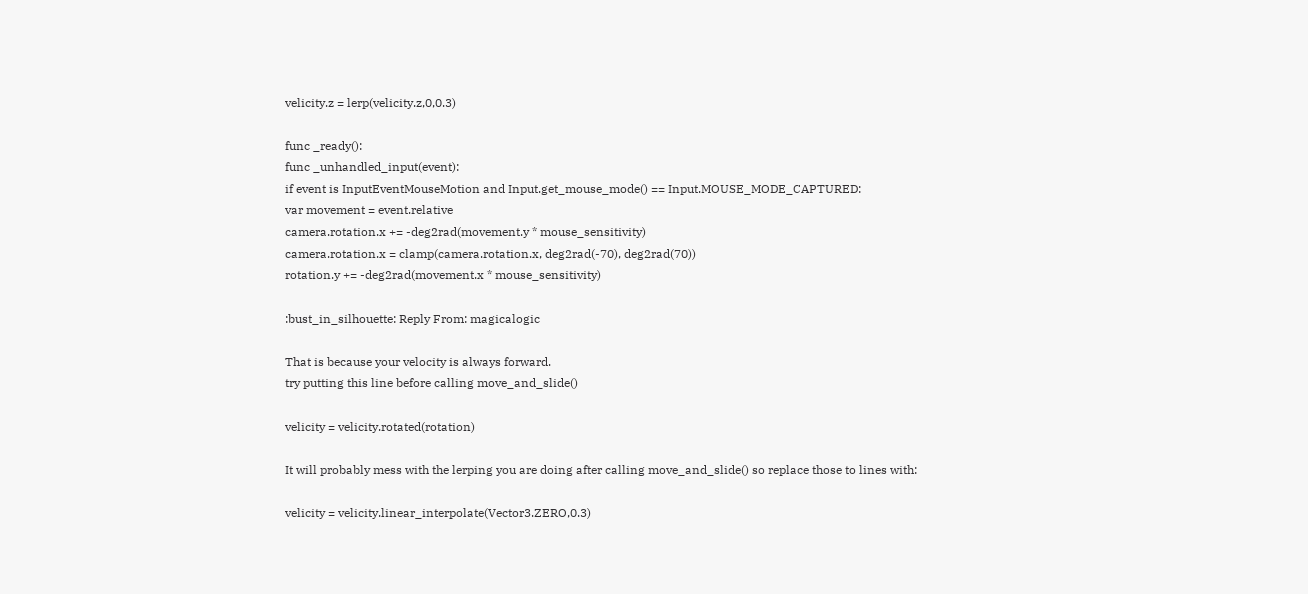velicity.z = lerp(velicity.z,0,0.3)

func _ready():
func _unhandled_input(event):
if event is InputEventMouseMotion and Input.get_mouse_mode() == Input.MOUSE_MODE_CAPTURED:
var movement = event.relative
camera.rotation.x += -deg2rad(movement.y * mouse_sensitivity)
camera.rotation.x = clamp(camera.rotation.x, deg2rad(-70), deg2rad(70))
rotation.y += -deg2rad(movement.x * mouse_sensitivity)

:bust_in_silhouette: Reply From: magicalogic

That is because your velocity is always forward.
try putting this line before calling move_and_slide()

velicity = velicity.rotated(rotation)

It will probably mess with the lerping you are doing after calling move_and_slide() so replace those to lines with:

velicity = velicity.linear_interpolate(Vector3.ZERO,0.3)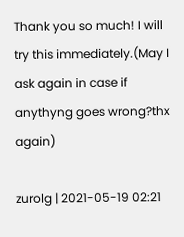Thank you so much! I will try this immediately.(May I ask again in case if anythyng goes wrong?thx again)

zurolg | 2021-05-19 02:21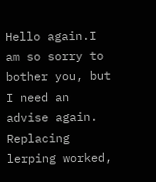Hello again.I am so sorry to bother you, but I need an advise again. Replacing lerping worked,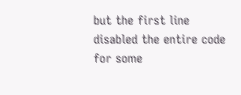but the first line disabled the entire code for some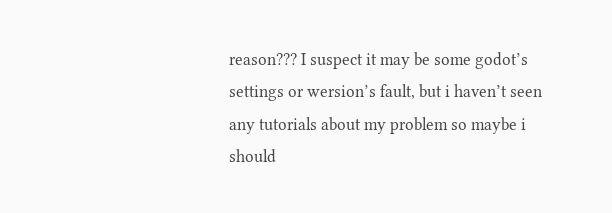reason??? I suspect it may be some godot’s settings or wersion’s fault, but i haven’t seen any tutorials about my problem so maybe i should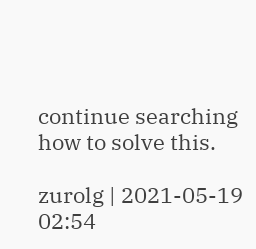continue searching how to solve this.

zurolg | 2021-05-19 02:54